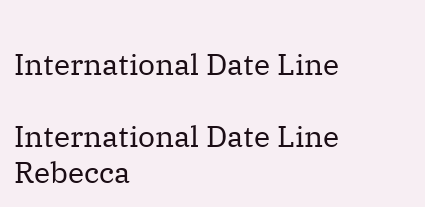International Date Line

International Date Line Rebecca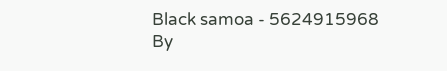Black samoa - 5624915968
By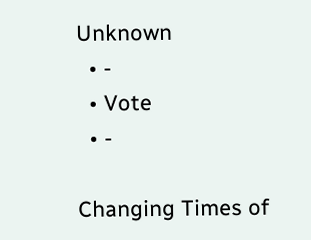Unknown
  • -
  • Vote
  • -

Changing Times of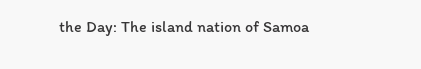the Day: The island nation of Samoa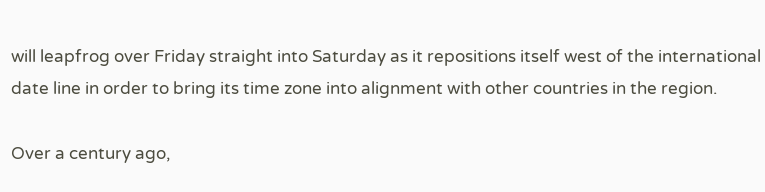will leapfrog over Friday straight into Saturday as it repositions itself west of the international date line in order to bring its time zone into alignment with other countries in the region.

Over a century ago,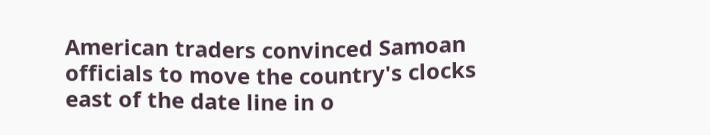American traders convinced Samoan officials to move the country's clocks east of the date line in o